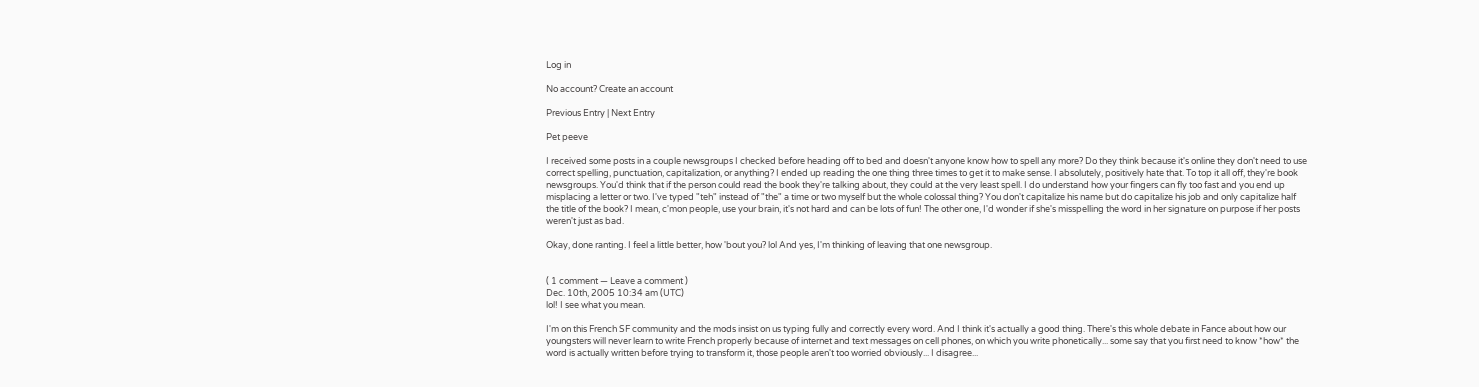Log in

No account? Create an account

Previous Entry | Next Entry

Pet peeve

I received some posts in a couple newsgroups I checked before heading off to bed and doesn't anyone know how to spell any more? Do they think because it's online they don't need to use correct spelling, punctuation, capitalization, or anything? I ended up reading the one thing three times to get it to make sense. I absolutely, positively hate that. To top it all off, they're book newsgroups. You'd think that if the person could read the book they're talking about, they could at the very least spell. I do understand how your fingers can fly too fast and you end up misplacing a letter or two. I've typed "teh" instead of "the" a time or two myself but the whole colossal thing? You don't capitalize his name but do capitalize his job and only capitalize half the title of the book? I mean, c'mon people, use your brain, it's not hard and can be lots of fun! The other one, I'd wonder if she's misspelling the word in her signature on purpose if her posts weren't just as bad.

Okay, done ranting. I feel a little better, how 'bout you? lol And yes, I'm thinking of leaving that one newsgroup.


( 1 comment — Leave a comment )
Dec. 10th, 2005 10:34 am (UTC)
lol! I see what you mean.

I'm on this French SF community and the mods insist on us typing fully and correctly every word. And I think it's actually a good thing. There's this whole debate in Fance about how our youngsters will never learn to write French properly because of internet and text messages on cell phones, on which you write phonetically... some say that you first need to know *how* the word is actually written before trying to transform it, those people aren't too worried obviously... I disagree...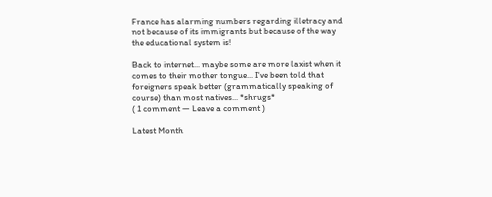France has alarming numbers regarding illetracy and not because of its immigrants but because of the way the educational system is!

Back to internet... maybe some are more laxist when it comes to their mother tongue... I've been told that foreigners speak better (grammatically speaking of course) than most natives... *shrugs*
( 1 comment — Leave a comment )

Latest Month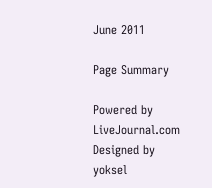June 2011

Page Summary

Powered by LiveJournal.com
Designed by yoksel